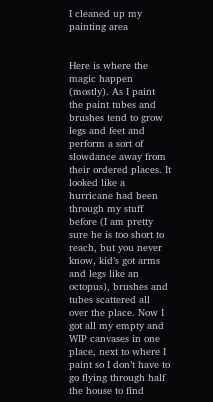I cleaned up my painting area


Here is where the magic happen (mostly). As I paint the paint tubes and brushes tend to grow legs and feet and perform a sort of slowdance away from their ordered places. It looked like a hurricane had been through my stuff before (I am pretty sure he is too short to reach, but you never know, kid’s got arms and legs like an octopus), brushes and tubes scattered all over the place. Now I got all my empty and WIP canvases in one place, next to where I paint so I don’t have to go flying through half the house to find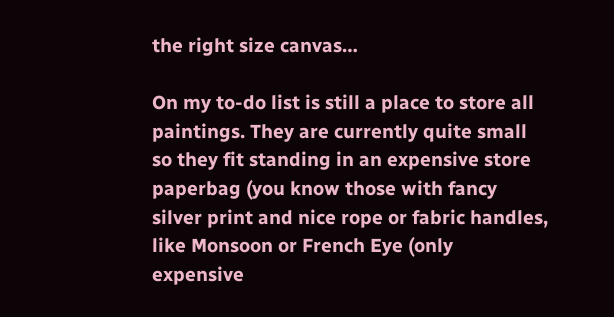the right size canvas…

On my to-do list is still a place to store all paintings. They are currently quite small so they fit standing in an expensive store paperbag (you know those with fancy silver print and nice rope or fabric handles, like Monsoon or French Eye (only expensive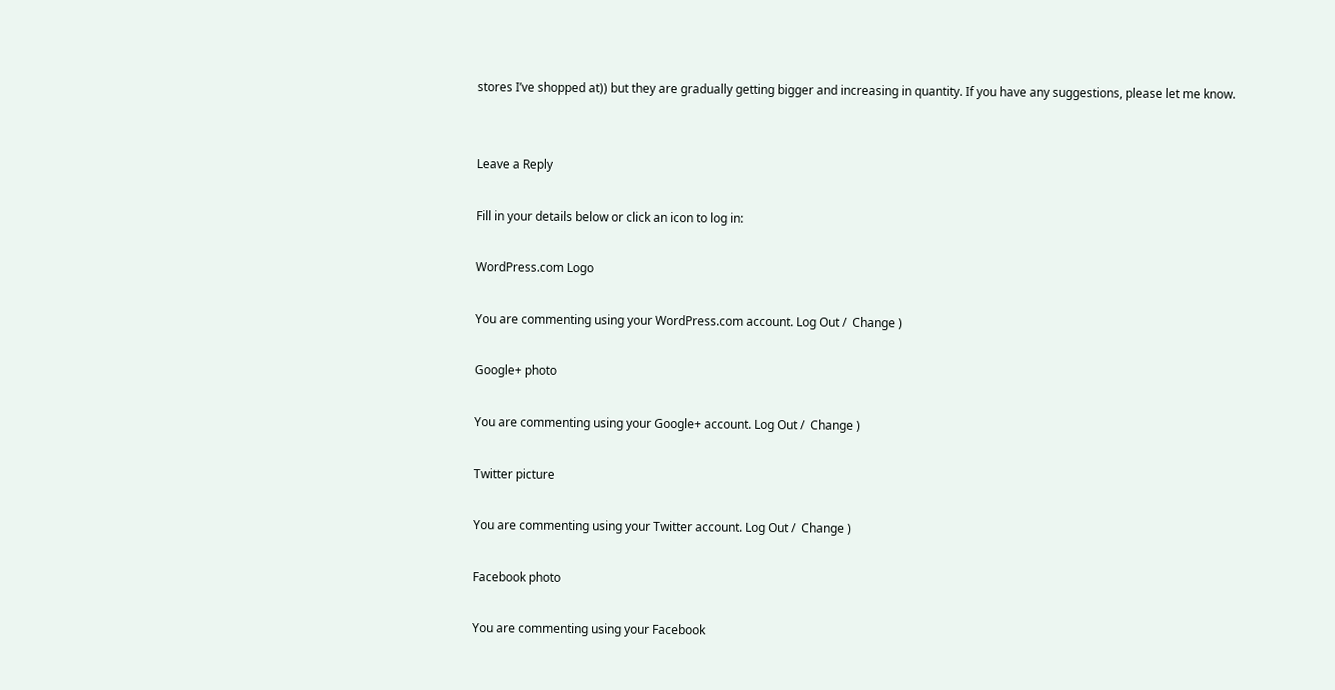stores I’ve shopped at)) but they are gradually getting bigger and increasing in quantity. If you have any suggestions, please let me know.


Leave a Reply

Fill in your details below or click an icon to log in:

WordPress.com Logo

You are commenting using your WordPress.com account. Log Out /  Change )

Google+ photo

You are commenting using your Google+ account. Log Out /  Change )

Twitter picture

You are commenting using your Twitter account. Log Out /  Change )

Facebook photo

You are commenting using your Facebook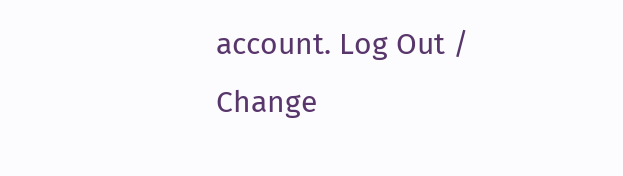account. Log Out /  Change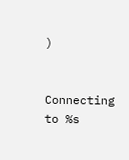)


Connecting to %s